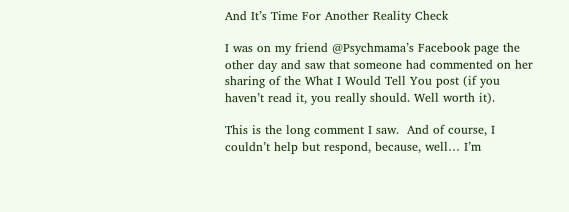And It’s Time For Another Reality Check

I was on my friend @Psychmama’s Facebook page the other day and saw that someone had commented on her sharing of the What I Would Tell You post (if you haven’t read it, you really should. Well worth it).

This is the long comment I saw.  And of course, I couldn’t help but respond, because, well… I’m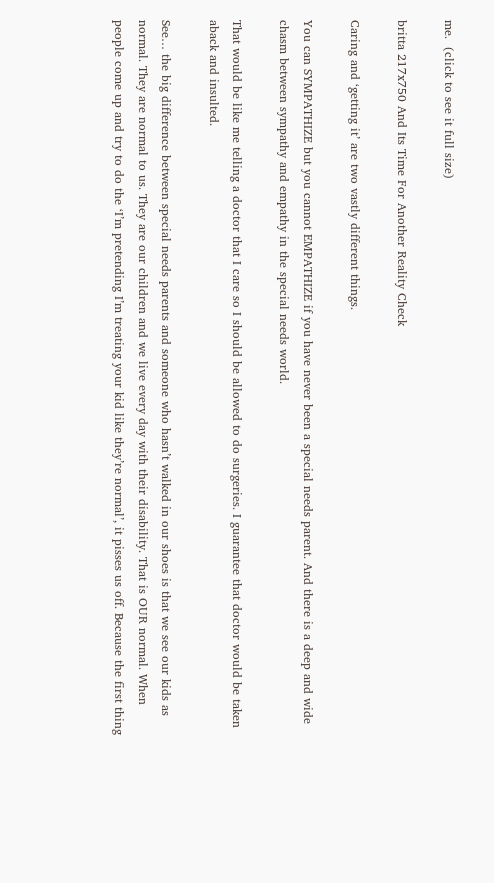me.  (click to see it full size)

britta 217x750 And Its Time For Another Reality Check

Caring and ‘getting it’ are two vastly different things.

You can SYMPATHIZE but you cannot EMPATHIZE if you have never been a special needs parent. And there is a deep and wide chasm between sympathy and empathy in the special needs world.

That would be like me telling a doctor that I care so I should be allowed to do surgeries. I guarantee that doctor would be taken aback and insulted.

See… the big difference between special needs parents and someone who hasn’t walked in our shoes is that we see our kids as normal. They are normal to us. They are our children and we live every day with their disability. That is OUR normal. When people come up and try to do the ‘I’m pretending I’m treating your kid like they’re normal’, it pisses us off. Because the first thing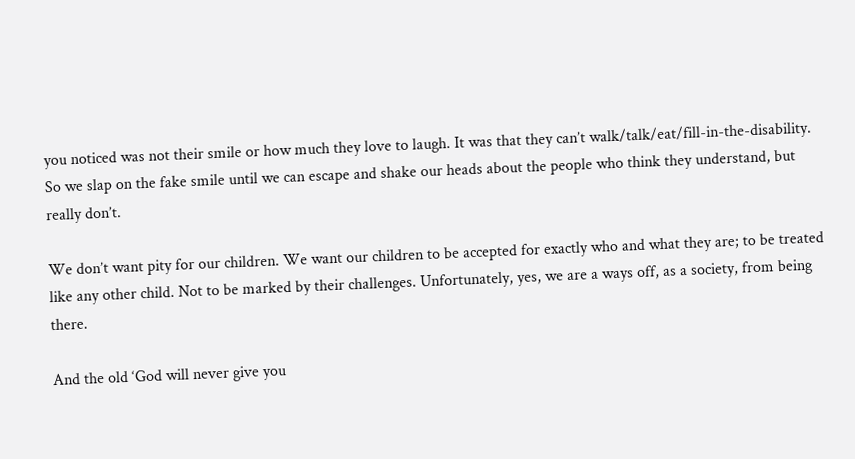you noticed was not their smile or how much they love to laugh. It was that they can’t walk/talk/eat/fill-in-the-disability. So we slap on the fake smile until we can escape and shake our heads about the people who think they understand, but really don’t.

We don’t want pity for our children. We want our children to be accepted for exactly who and what they are; to be treated like any other child. Not to be marked by their challenges. Unfortunately, yes, we are a ways off, as a society, from being there.

And the old ‘God will never give you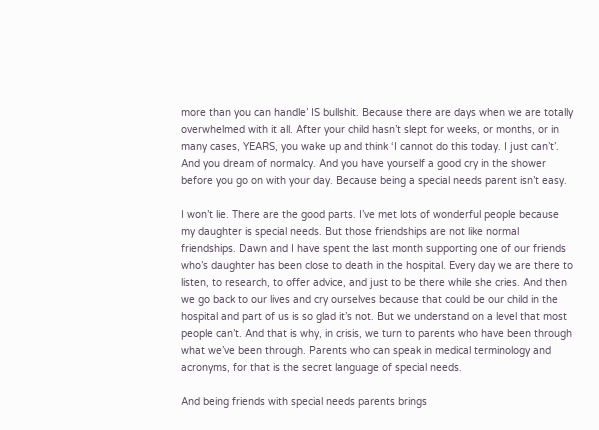more than you can handle’ IS bullshit. Because there are days when we are totally overwhelmed with it all. After your child hasn’t slept for weeks, or months, or in many cases, YEARS, you wake up and think ‘I cannot do this today. I just can’t’. And you dream of normalcy. And you have yourself a good cry in the shower before you go on with your day. Because being a special needs parent isn’t easy.

I won’t lie. There are the good parts. I’ve met lots of wonderful people because my daughter is special needs. But those friendships are not like normal friendships. Dawn and I have spent the last month supporting one of our friends who’s daughter has been close to death in the hospital. Every day we are there to listen, to research, to offer advice, and just to be there while she cries. And then we go back to our lives and cry ourselves because that could be our child in the hospital and part of us is so glad it’s not. But we understand on a level that most people can’t. And that is why, in crisis, we turn to parents who have been through what we’ve been through. Parents who can speak in medical terminology and acronyms, for that is the secret language of special needs.

And being friends with special needs parents brings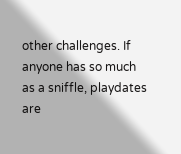other challenges. If anyone has so much as a sniffle, playdates are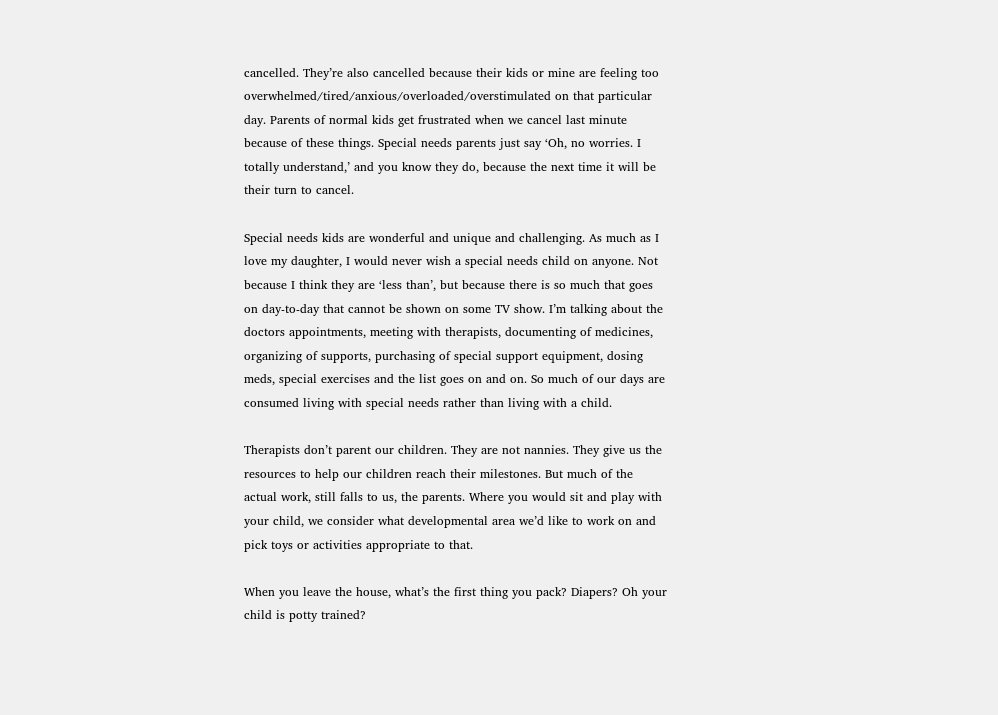cancelled. They’re also cancelled because their kids or mine are feeling too overwhelmed/tired/anxious/overloaded/overstimulated on that particular day. Parents of normal kids get frustrated when we cancel last minute because of these things. Special needs parents just say ‘Oh, no worries. I totally understand,’ and you know they do, because the next time it will be their turn to cancel.

Special needs kids are wonderful and unique and challenging. As much as I love my daughter, I would never wish a special needs child on anyone. Not because I think they are ‘less than’, but because there is so much that goes on day-to-day that cannot be shown on some TV show. I’m talking about the doctors appointments, meeting with therapists, documenting of medicines, organizing of supports, purchasing of special support equipment, dosing meds, special exercises and the list goes on and on. So much of our days are consumed living with special needs rather than living with a child.

Therapists don’t parent our children. They are not nannies. They give us the resources to help our children reach their milestones. But much of the actual work, still falls to us, the parents. Where you would sit and play with your child, we consider what developmental area we’d like to work on and pick toys or activities appropriate to that.

When you leave the house, what’s the first thing you pack? Diapers? Oh your child is potty trained?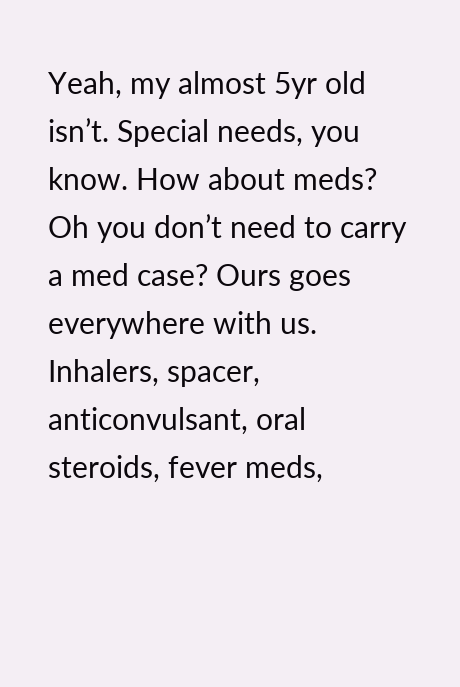Yeah, my almost 5yr old isn’t. Special needs, you know. How about meds? Oh you don’t need to carry a med case? Ours goes everywhere with us. Inhalers, spacer, anticonvulsant, oral steroids, fever meds,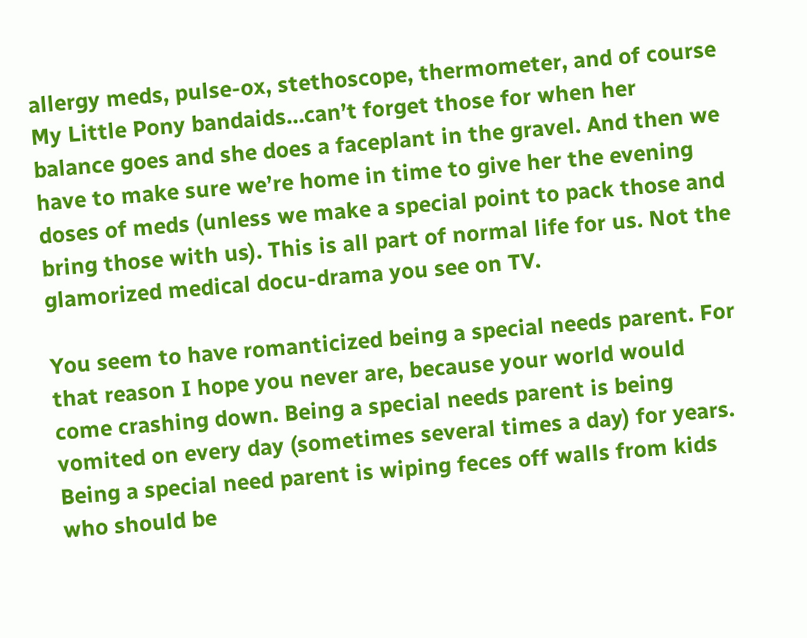allergy meds, pulse-ox, stethoscope, thermometer, and of course My Little Pony bandaids…can’t forget those for when her balance goes and she does a faceplant in the gravel. And then we have to make sure we’re home in time to give her the evening doses of meds (unless we make a special point to pack those and bring those with us). This is all part of normal life for us. Not the glamorized medical docu-drama you see on TV.

You seem to have romanticized being a special needs parent. For that reason I hope you never are, because your world would come crashing down. Being a special needs parent is being vomited on every day (sometimes several times a day) for years. Being a special need parent is wiping feces off walls from kids who should be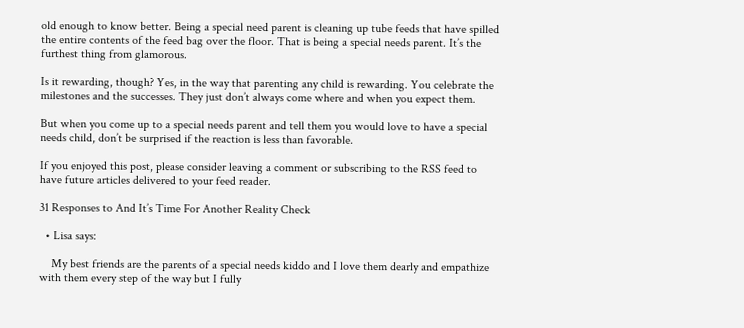old enough to know better. Being a special need parent is cleaning up tube feeds that have spilled the entire contents of the feed bag over the floor. That is being a special needs parent. It’s the furthest thing from glamorous.

Is it rewarding, though? Yes, in the way that parenting any child is rewarding. You celebrate the milestones and the successes. They just don’t always come where and when you expect them.

But when you come up to a special needs parent and tell them you would love to have a special needs child, don’t be surprised if the reaction is less than favorable.

If you enjoyed this post, please consider leaving a comment or subscribing to the RSS feed to have future articles delivered to your feed reader.

31 Responses to And It’s Time For Another Reality Check

  • Lisa says:

    My best friends are the parents of a special needs kiddo and I love them dearly and empathize with them every step of the way but I fully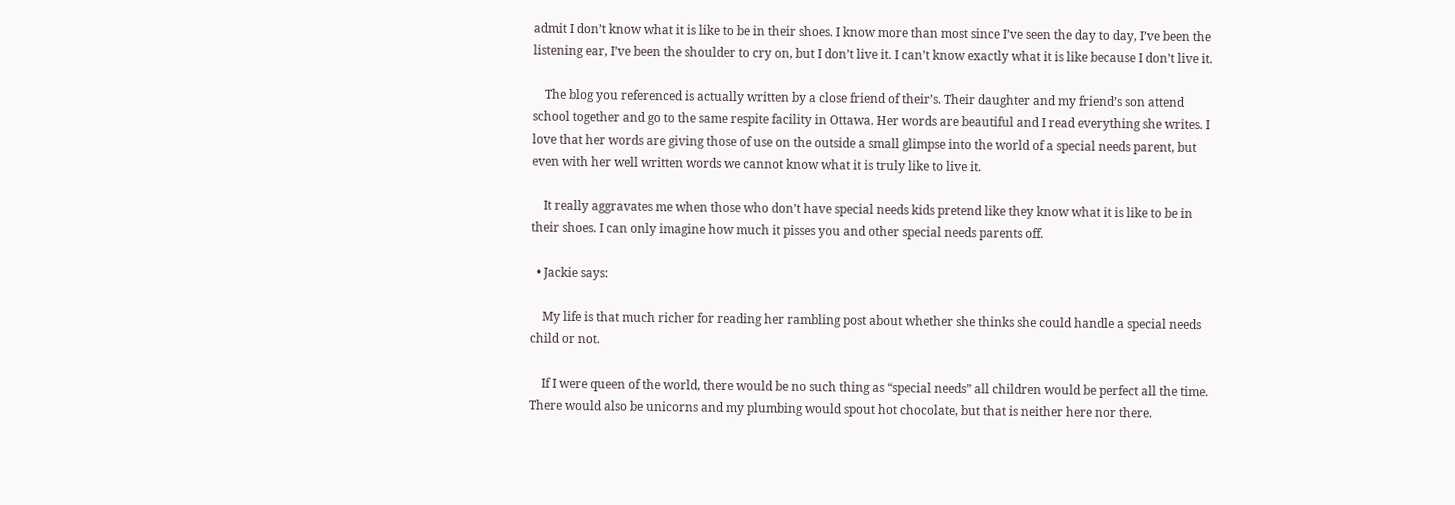admit I don’t know what it is like to be in their shoes. I know more than most since I’ve seen the day to day, I’ve been the listening ear, I’ve been the shoulder to cry on, but I don’t live it. I can’t know exactly what it is like because I don’t live it.

    The blog you referenced is actually written by a close friend of their’s. Their daughter and my friend’s son attend school together and go to the same respite facility in Ottawa. Her words are beautiful and I read everything she writes. I love that her words are giving those of use on the outside a small glimpse into the world of a special needs parent, but even with her well written words we cannot know what it is truly like to live it.

    It really aggravates me when those who don’t have special needs kids pretend like they know what it is like to be in their shoes. I can only imagine how much it pisses you and other special needs parents off.

  • Jackie says:

    My life is that much richer for reading her rambling post about whether she thinks she could handle a special needs child or not.

    If I were queen of the world, there would be no such thing as “special needs” all children would be perfect all the time. There would also be unicorns and my plumbing would spout hot chocolate, but that is neither here nor there.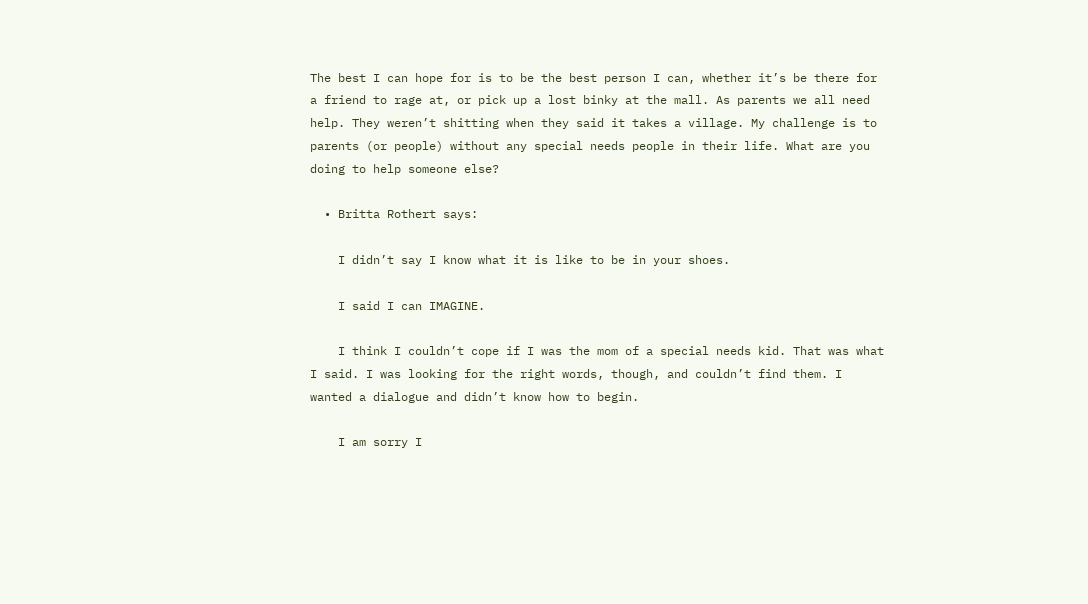The best I can hope for is to be the best person I can, whether it’s be there for a friend to rage at, or pick up a lost binky at the mall. As parents we all need help. They weren’t shitting when they said it takes a village. My challenge is to parents (or people) without any special needs people in their life. What are you doing to help someone else?

  • Britta Rothert says:

    I didn’t say I know what it is like to be in your shoes.

    I said I can IMAGINE.

    I think I couldn’t cope if I was the mom of a special needs kid. That was what I said. I was looking for the right words, though, and couldn’t find them. I wanted a dialogue and didn’t know how to begin.

    I am sorry I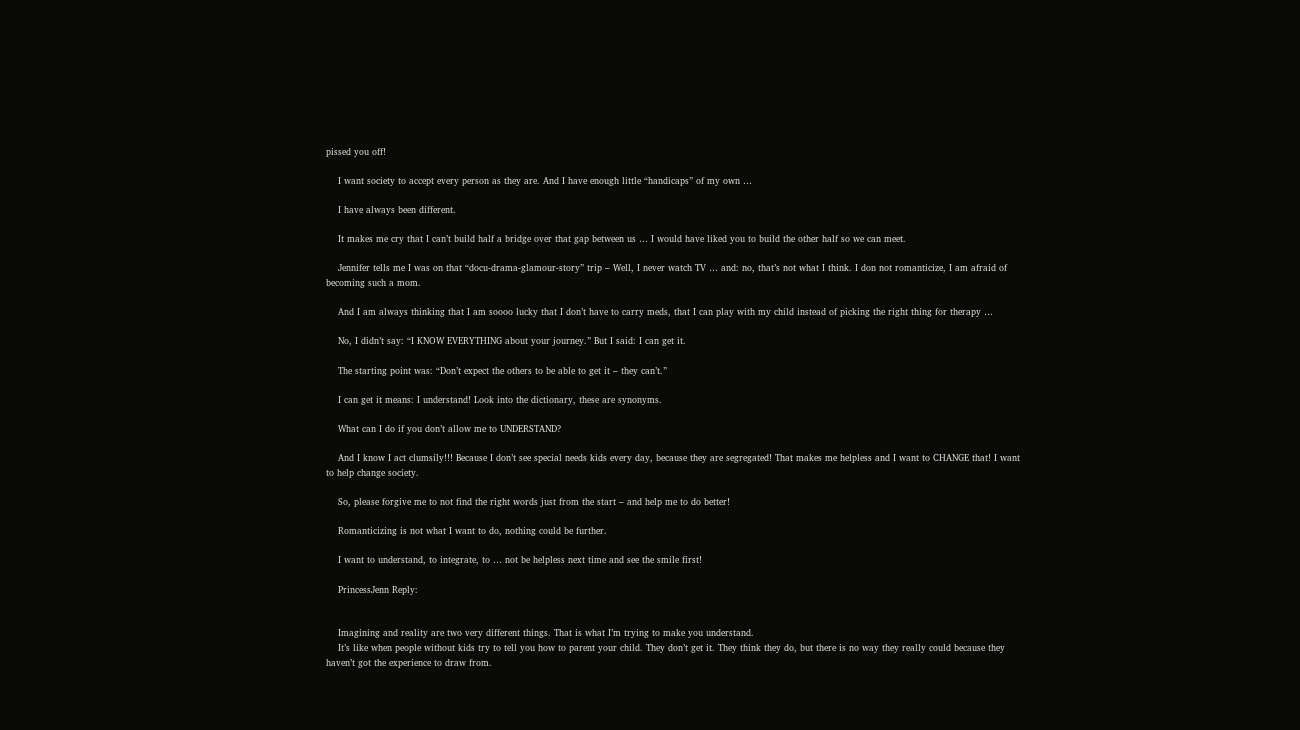pissed you off!

    I want society to accept every person as they are. And I have enough little “handicaps” of my own …

    I have always been different.

    It makes me cry that I can’t build half a bridge over that gap between us … I would have liked you to build the other half so we can meet.

    Jennifer tells me I was on that “docu-drama-glamour-story” trip – Well, I never watch TV … and: no, that’s not what I think. I don not romanticize, I am afraid of becoming such a mom.

    And I am always thinking that I am soooo lucky that I don’t have to carry meds, that I can play with my child instead of picking the right thing for therapy …

    No, I didn’t say: “I KNOW EVERYTHING about your journey.” But I said: I can get it.

    The starting point was: “Don’t expect the others to be able to get it – they can’t.”

    I can get it means: I understand! Look into the dictionary, these are synonyms.

    What can I do if you don’t allow me to UNDERSTAND?

    And I know I act clumsily!!! Because I don’t see special needs kids every day, because they are segregated! That makes me helpless and I want to CHANGE that! I want to help change society.

    So, please forgive me to not find the right words just from the start – and help me to do better!

    Romanticizing is not what I want to do, nothing could be further.

    I want to understand, to integrate, to … not be helpless next time and see the smile first!

    PrincessJenn Reply:


    Imagining and reality are two very different things. That is what I’m trying to make you understand.
    It’s like when people without kids try to tell you how to parent your child. They don’t get it. They think they do, but there is no way they really could because they haven’t got the experience to draw from.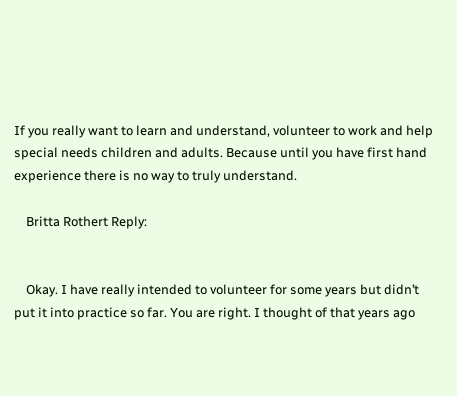If you really want to learn and understand, volunteer to work and help special needs children and adults. Because until you have first hand experience there is no way to truly understand.

    Britta Rothert Reply:


    Okay. I have really intended to volunteer for some years but didn’t put it into practice so far. You are right. I thought of that years ago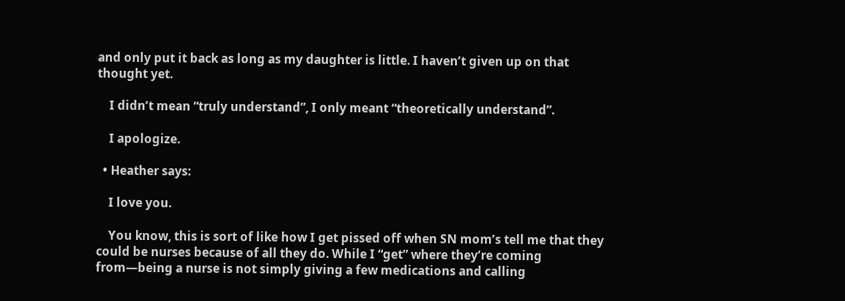and only put it back as long as my daughter is little. I haven’t given up on that thought yet.

    I didn’t mean “truly understand”, I only meant “theoretically understand”.

    I apologize.

  • Heather says:

    I love you.

    You know, this is sort of like how I get pissed off when SN mom’s tell me that they could be nurses because of all they do. While I “get” where they’re coming from—being a nurse is not simply giving a few medications and calling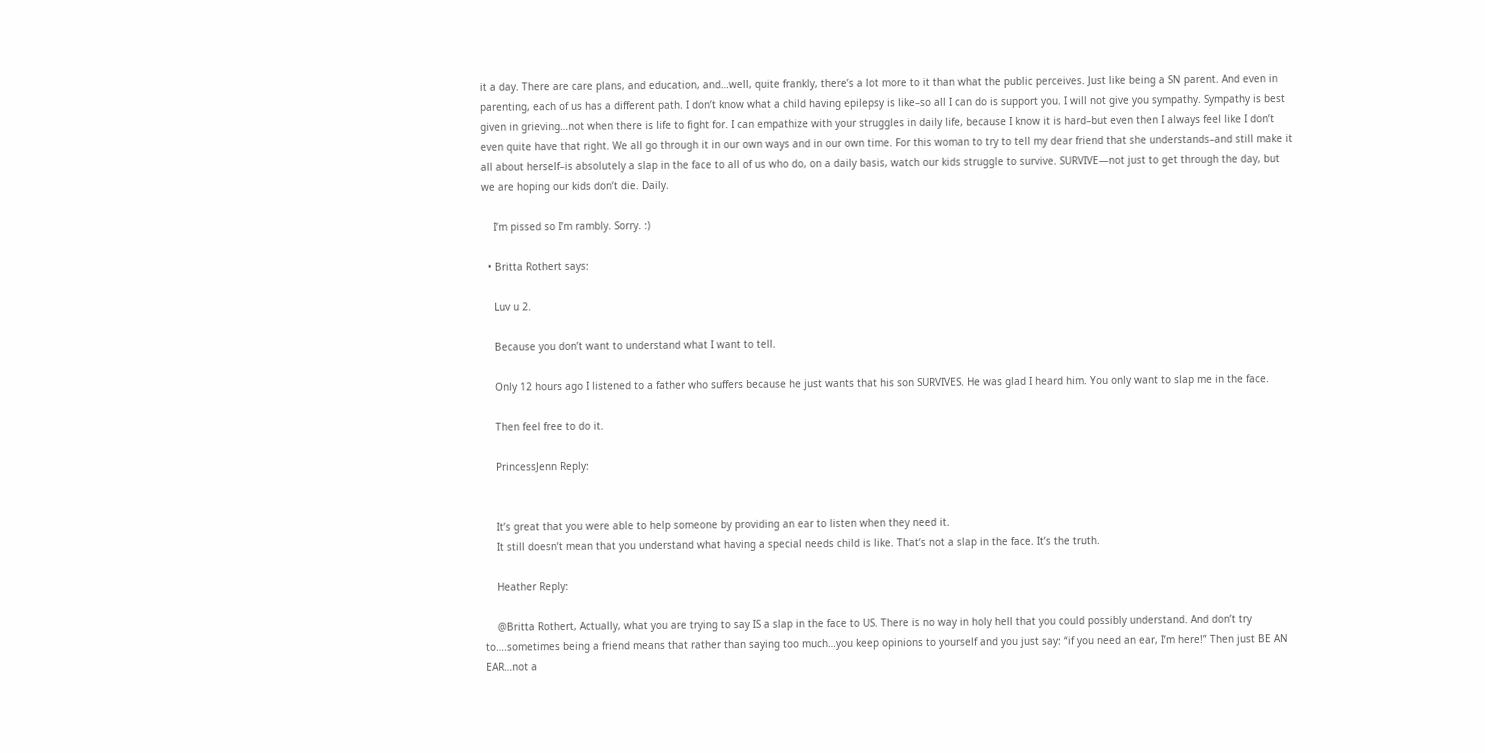it a day. There are care plans, and education, and…well, quite frankly, there’s a lot more to it than what the public perceives. Just like being a SN parent. And even in parenting, each of us has a different path. I don’t know what a child having epilepsy is like–so all I can do is support you. I will not give you sympathy. Sympathy is best given in grieving…not when there is life to fight for. I can empathize with your struggles in daily life, because I know it is hard–but even then I always feel like I don’t even quite have that right. We all go through it in our own ways and in our own time. For this woman to try to tell my dear friend that she understands–and still make it all about herself–is absolutely a slap in the face to all of us who do, on a daily basis, watch our kids struggle to survive. SURVIVE—not just to get through the day, but we are hoping our kids don’t die. Daily.

    I’m pissed so I’m rambly. Sorry. :)

  • Britta Rothert says:

    Luv u 2.

    Because you don’t want to understand what I want to tell.

    Only 12 hours ago I listened to a father who suffers because he just wants that his son SURVIVES. He was glad I heard him. You only want to slap me in the face.

    Then feel free to do it.

    PrincessJenn Reply:


    It’s great that you were able to help someone by providing an ear to listen when they need it.
    It still doesn’t mean that you understand what having a special needs child is like. That’s not a slap in the face. It’s the truth.

    Heather Reply:

    @Britta Rothert, Actually, what you are trying to say IS a slap in the face to US. There is no way in holy hell that you could possibly understand. And don’t try to….sometimes being a friend means that rather than saying too much…you keep opinions to yourself and you just say: “if you need an ear, I’m here!” Then just BE AN EAR…not a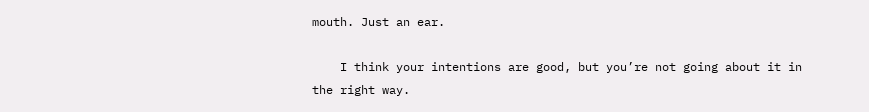mouth. Just an ear.

    I think your intentions are good, but you’re not going about it in the right way.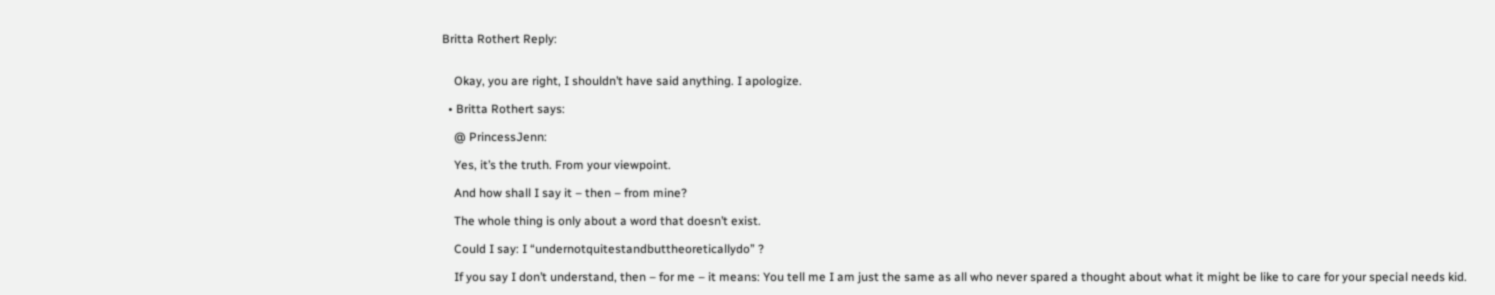Britta Rothert Reply:


    Okay, you are right, I shouldn’t have said anything. I apologize.

  • Britta Rothert says:

    @ PrincessJenn:

    Yes, it’s the truth. From your viewpoint.

    And how shall I say it – then – from mine?

    The whole thing is only about a word that doesn’t exist.

    Could I say: I “undernotquitestandbuttheoreticallydo” ?

    If you say I don’t understand, then – for me – it means: You tell me I am just the same as all who never spared a thought about what it might be like to care for your special needs kid.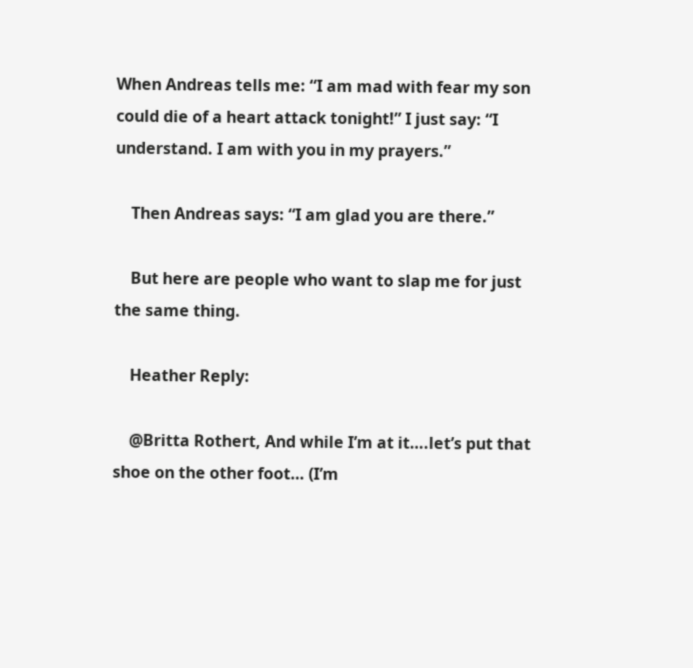When Andreas tells me: “I am mad with fear my son could die of a heart attack tonight!” I just say: “I understand. I am with you in my prayers.”

    Then Andreas says: “I am glad you are there.”

    But here are people who want to slap me for just the same thing.

    Heather Reply:

    @Britta Rothert, And while I’m at it….let’s put that shoe on the other foot… (I’m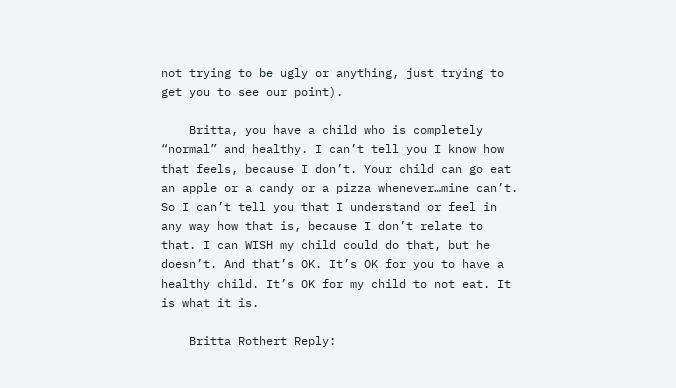not trying to be ugly or anything, just trying to get you to see our point).

    Britta, you have a child who is completely “normal” and healthy. I can’t tell you I know how that feels, because I don’t. Your child can go eat an apple or a candy or a pizza whenever…mine can’t. So I can’t tell you that I understand or feel in any way how that is, because I don’t relate to that. I can WISH my child could do that, but he doesn’t. And that’s OK. It’s OK for you to have a healthy child. It’s OK for my child to not eat. It is what it is.

    Britta Rothert Reply: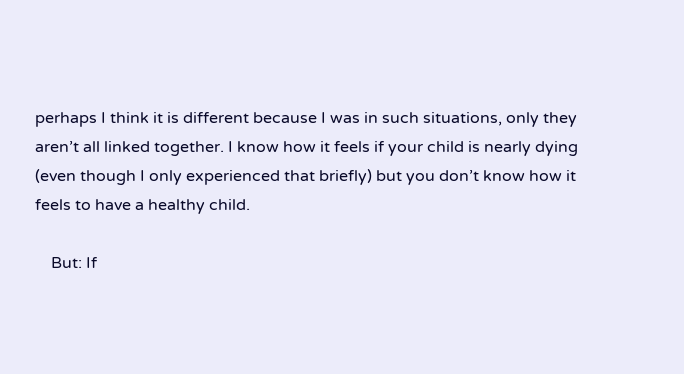perhaps I think it is different because I was in such situations, only they aren’t all linked together. I know how it feels if your child is nearly dying (even though I only experienced that briefly) but you don’t know how it feels to have a healthy child.

    But: If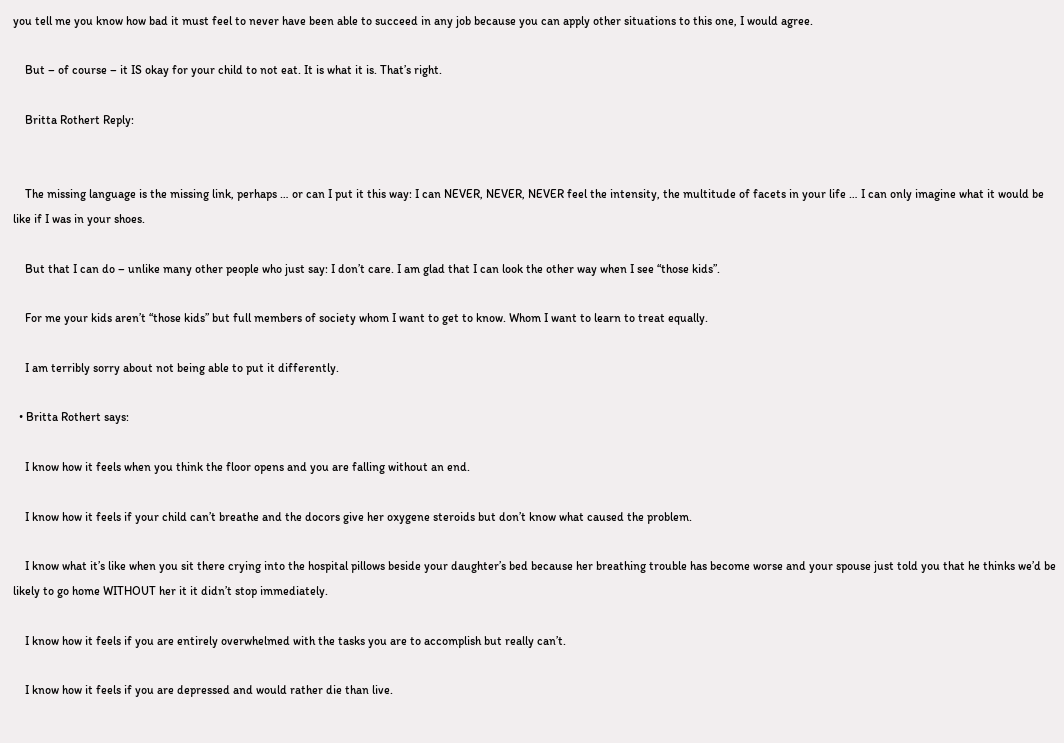you tell me you know how bad it must feel to never have been able to succeed in any job because you can apply other situations to this one, I would agree.

    But – of course – it IS okay for your child to not eat. It is what it is. That’s right.

    Britta Rothert Reply:


    The missing language is the missing link, perhaps … or can I put it this way: I can NEVER, NEVER, NEVER feel the intensity, the multitude of facets in your life … I can only imagine what it would be like if I was in your shoes.

    But that I can do – unlike many other people who just say: I don’t care. I am glad that I can look the other way when I see “those kids”.

    For me your kids aren’t “those kids” but full members of society whom I want to get to know. Whom I want to learn to treat equally.

    I am terribly sorry about not being able to put it differently.

  • Britta Rothert says:

    I know how it feels when you think the floor opens and you are falling without an end.

    I know how it feels if your child can’t breathe and the docors give her oxygene steroids but don’t know what caused the problem.

    I know what it’s like when you sit there crying into the hospital pillows beside your daughter’s bed because her breathing trouble has become worse and your spouse just told you that he thinks we’d be likely to go home WITHOUT her it it didn’t stop immediately.

    I know how it feels if you are entirely overwhelmed with the tasks you are to accomplish but really can’t.

    I know how it feels if you are depressed and would rather die than live.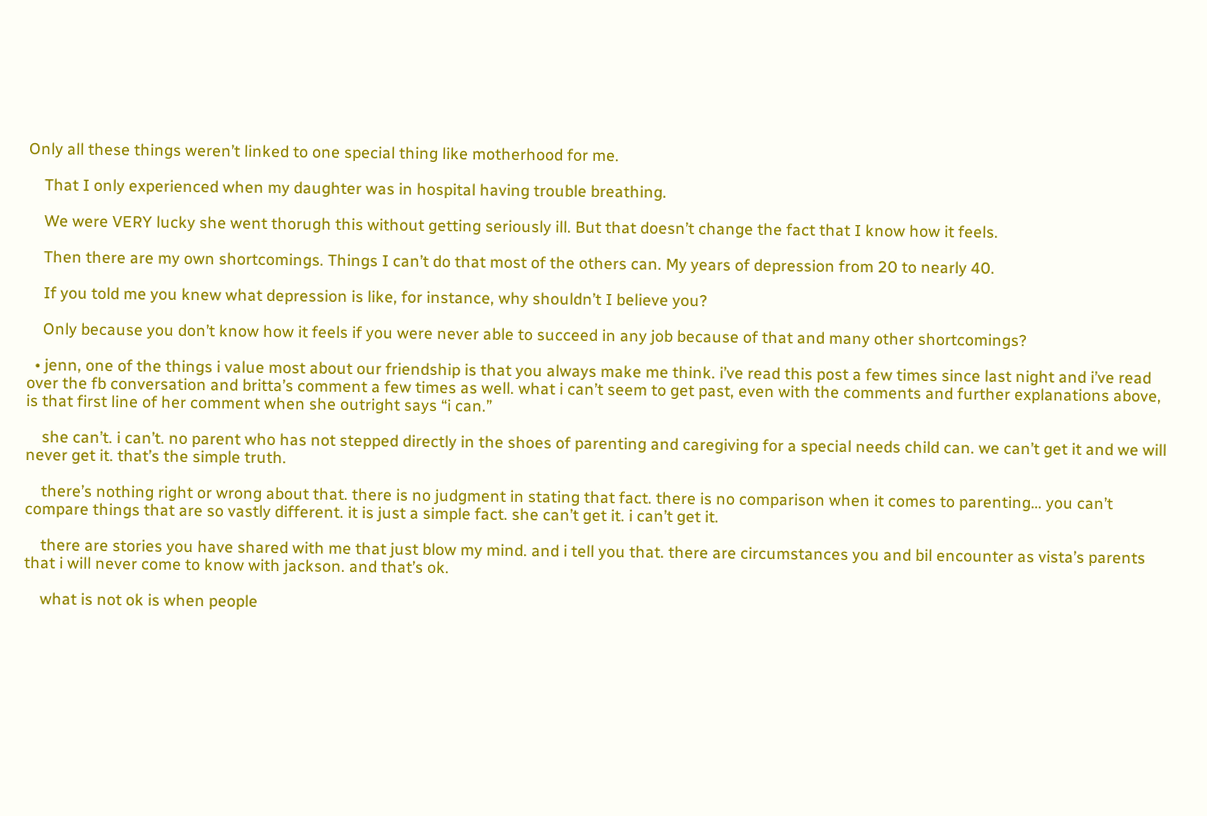Only all these things weren’t linked to one special thing like motherhood for me.

    That I only experienced when my daughter was in hospital having trouble breathing.

    We were VERY lucky she went thorugh this without getting seriously ill. But that doesn’t change the fact that I know how it feels.

    Then there are my own shortcomings. Things I can’t do that most of the others can. My years of depression from 20 to nearly 40.

    If you told me you knew what depression is like, for instance, why shouldn’t I believe you?

    Only because you don’t know how it feels if you were never able to succeed in any job because of that and many other shortcomings?

  • jenn, one of the things i value most about our friendship is that you always make me think. i’ve read this post a few times since last night and i’ve read over the fb conversation and britta’s comment a few times as well. what i can’t seem to get past, even with the comments and further explanations above, is that first line of her comment when she outright says “i can.”

    she can’t. i can’t. no parent who has not stepped directly in the shoes of parenting and caregiving for a special needs child can. we can’t get it and we will never get it. that’s the simple truth.

    there’s nothing right or wrong about that. there is no judgment in stating that fact. there is no comparison when it comes to parenting… you can’t compare things that are so vastly different. it is just a simple fact. she can’t get it. i can’t get it.

    there are stories you have shared with me that just blow my mind. and i tell you that. there are circumstances you and bil encounter as vista’s parents that i will never come to know with jackson. and that’s ok.

    what is not ok is when people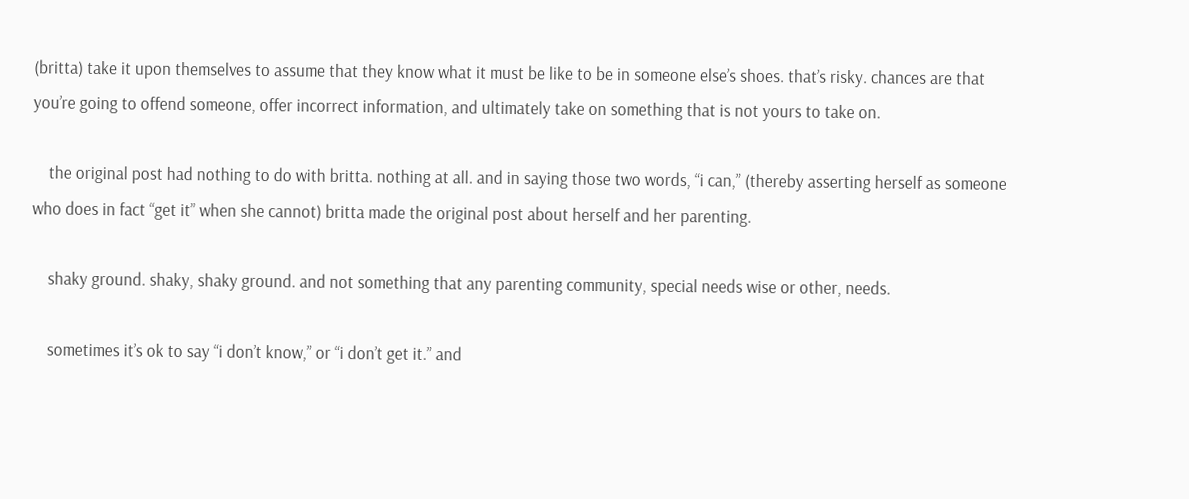(britta) take it upon themselves to assume that they know what it must be like to be in someone else’s shoes. that’s risky. chances are that you’re going to offend someone, offer incorrect information, and ultimately take on something that is not yours to take on.

    the original post had nothing to do with britta. nothing at all. and in saying those two words, “i can,” (thereby asserting herself as someone who does in fact “get it” when she cannot) britta made the original post about herself and her parenting.

    shaky ground. shaky, shaky ground. and not something that any parenting community, special needs wise or other, needs.

    sometimes it’s ok to say “i don’t know,” or “i don’t get it.” and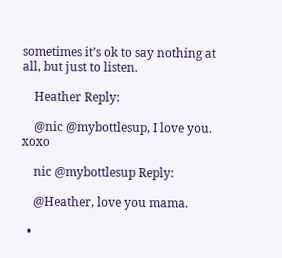sometimes it’s ok to say nothing at all, but just to listen.

    Heather Reply:

    @nic @mybottlesup, I love you. xoxo

    nic @mybottlesup Reply:

    @Heather, love you mama.

  •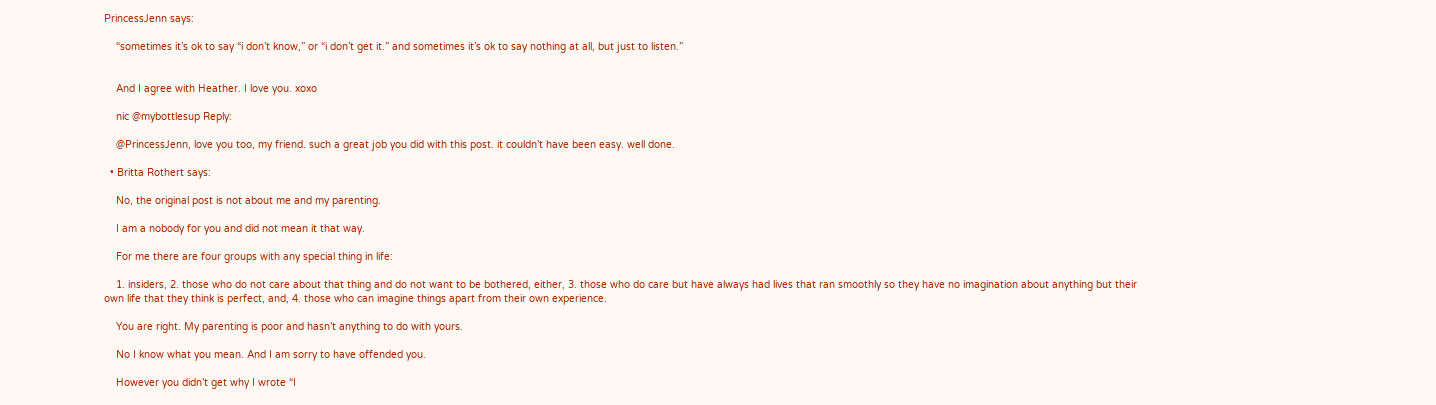PrincessJenn says:

    “sometimes it’s ok to say “i don’t know,” or “i don’t get it.” and sometimes it’s ok to say nothing at all, but just to listen.”


    And I agree with Heather. I love you. xoxo

    nic @mybottlesup Reply:

    @PrincessJenn, love you too, my friend. such a great job you did with this post. it couldn’t have been easy. well done.

  • Britta Rothert says:

    No, the original post is not about me and my parenting.

    I am a nobody for you and did not mean it that way.

    For me there are four groups with any special thing in life:

    1. insiders, 2. those who do not care about that thing and do not want to be bothered, either, 3. those who do care but have always had lives that ran smoothly so they have no imagination about anything but their own life that they think is perfect, and, 4. those who can imagine things apart from their own experience.

    You are right. My parenting is poor and hasn’t anything to do with yours.

    No I know what you mean. And I am sorry to have offended you.

    However you didn’t get why I wrote “I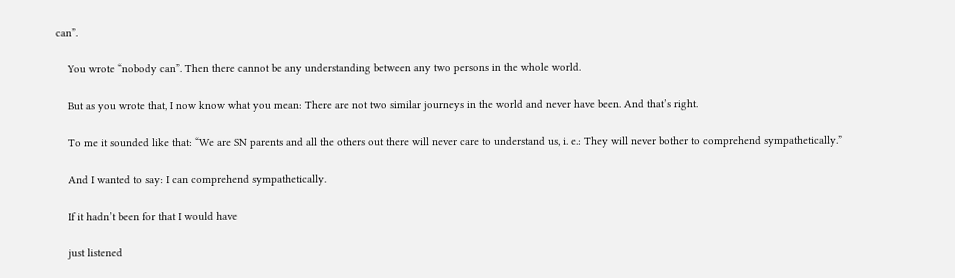can”.

    You wrote “nobody can”. Then there cannot be any understanding between any two persons in the whole world.

    But as you wrote that, I now know what you mean: There are not two similar journeys in the world and never have been. And that’s right.

    To me it sounded like that: “We are SN parents and all the others out there will never care to understand us, i. e.: They will never bother to comprehend sympathetically.”

    And I wanted to say: I can comprehend sympathetically.

    If it hadn’t been for that I would have

    just listened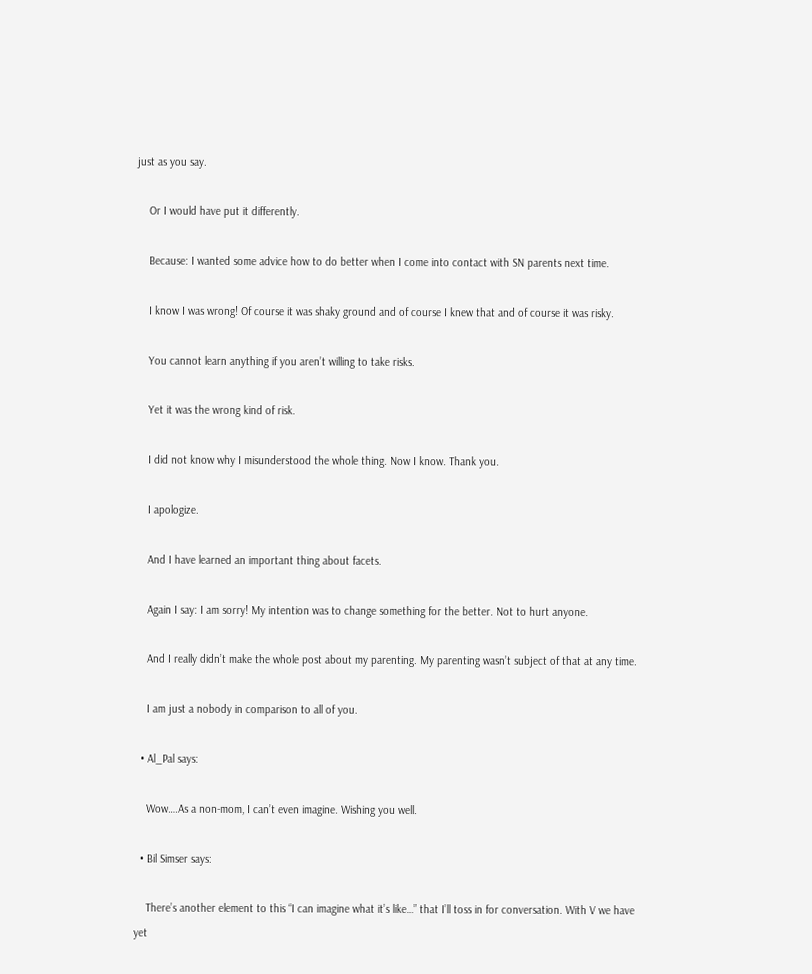just as you say.

    Or I would have put it differently.

    Because: I wanted some advice how to do better when I come into contact with SN parents next time.

    I know I was wrong! Of course it was shaky ground and of course I knew that and of course it was risky.

    You cannot learn anything if you aren’t willing to take risks.

    Yet it was the wrong kind of risk.

    I did not know why I misunderstood the whole thing. Now I know. Thank you.

    I apologize.

    And I have learned an important thing about facets.

    Again I say: I am sorry! My intention was to change something for the better. Not to hurt anyone.

    And I really didn’t make the whole post about my parenting. My parenting wasn’t subject of that at any time.

    I am just a nobody in comparison to all of you.

  • Al_Pal says:

    Wow….As a non-mom, I can’t even imagine. Wishing you well.

  • Bil Simser says:

    There’s another element to this “I can imagine what it’s like…” that I’ll toss in for conversation. With V we have yet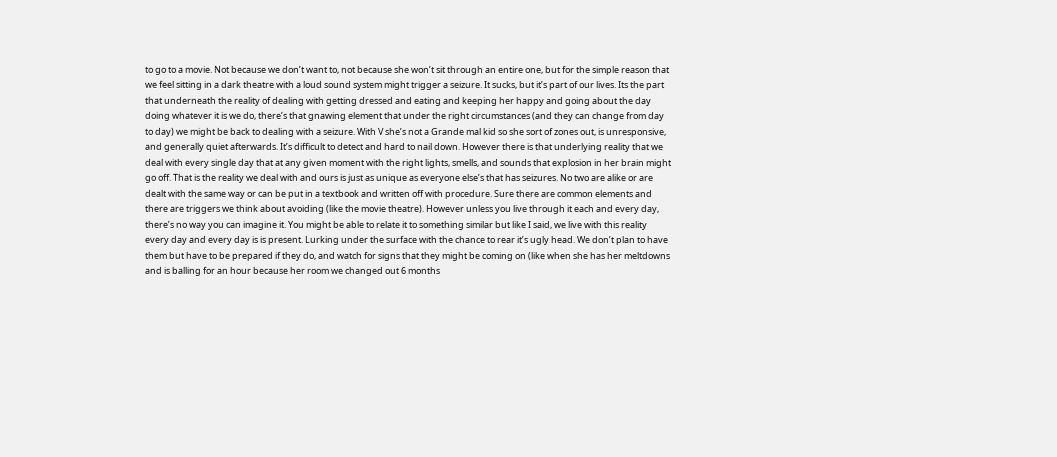to go to a movie. Not because we don’t want to, not because she won’t sit through an entire one, but for the simple reason that we feel sitting in a dark theatre with a loud sound system might trigger a seizure. It sucks, but it’s part of our lives. Its the part that underneath the reality of dealing with getting dressed and eating and keeping her happy and going about the day doing whatever it is we do, there’s that gnawing element that under the right circumstances (and they can change from day to day) we might be back to dealing with a seizure. With V she’s not a Grande mal kid so she sort of zones out, is unresponsive, and generally quiet afterwards. It’s difficult to detect and hard to nail down. However there is that underlying reality that we deal with every single day that at any given moment with the right lights, smells, and sounds that explosion in her brain might go off. That is the reality we deal with and ours is just as unique as everyone else’s that has seizures. No two are alike or are dealt with the same way or can be put in a textbook and written off with procedure. Sure there are common elements and there are triggers we think about avoiding (like the movie theatre). However unless you live through it each and every day, there’s no way you can imagine it. You might be able to relate it to something similar but like I said, we live with this reality every day and every day is is present. Lurking under the surface with the chance to rear it’s ugly head. We don’t plan to have them but have to be prepared if they do, and watch for signs that they might be coming on (like when she has her meltdowns and is balling for an hour because her room we changed out 6 months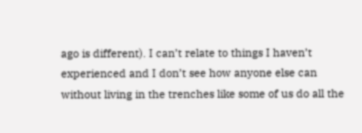ago is different). I can’t relate to things I haven’t experienced and I don’t see how anyone else can without living in the trenches like some of us do all the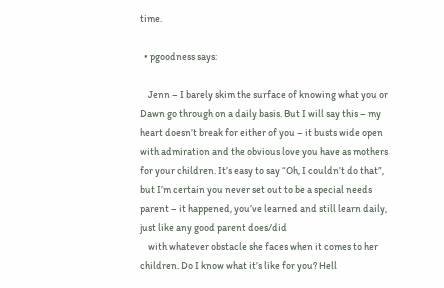time.

  • pgoodness says:

    Jenn – I barely skim the surface of knowing what you or Dawn go through on a daily basis. But I will say this – my heart doesn’t break for either of you – it busts wide open with admiration and the obvious love you have as mothers for your children. It’s easy to say “Oh, I couldn’t do that”, but I’m certain you never set out to be a special needs parent – it happened, you’ve learned and still learn daily, just like any good parent does/did
    with whatever obstacle she faces when it comes to her children. Do I know what it’s like for you? Hell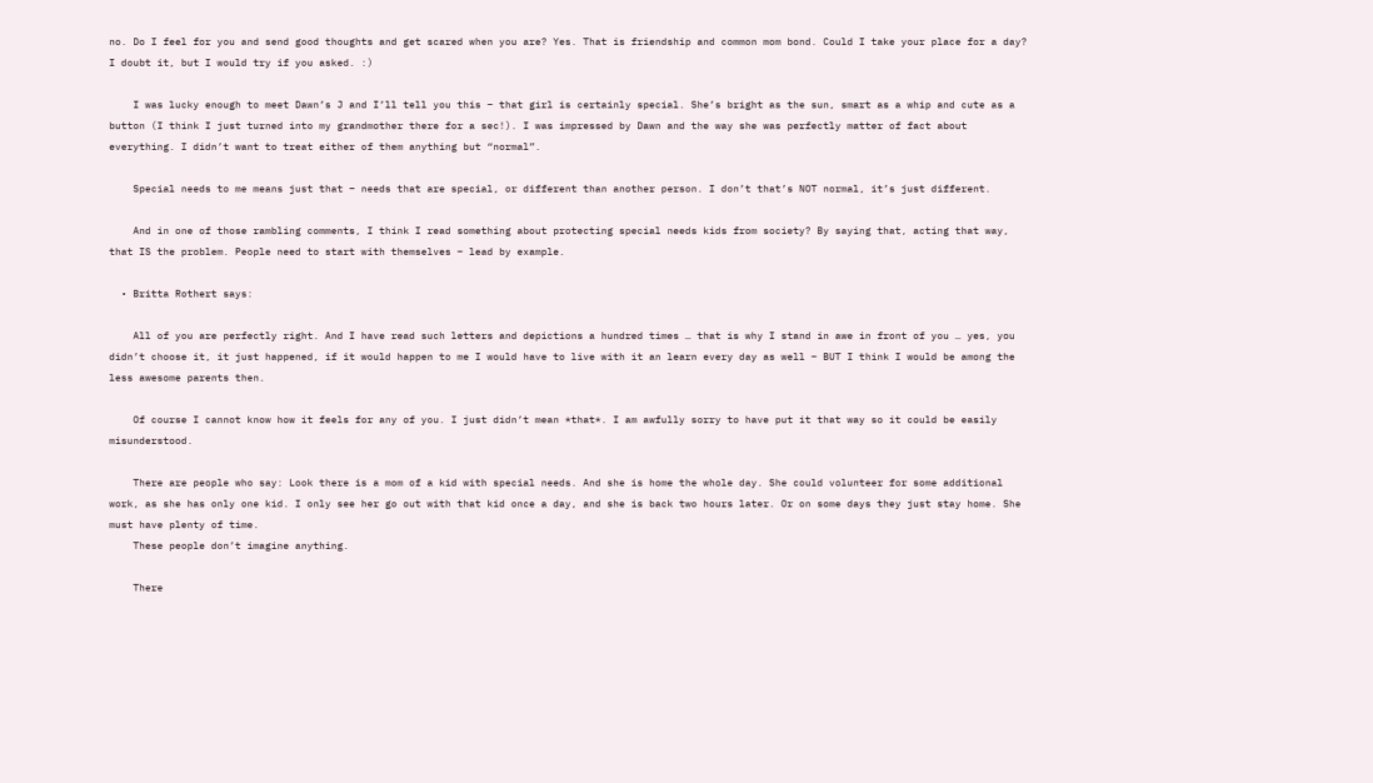no. Do I feel for you and send good thoughts and get scared when you are? Yes. That is friendship and common mom bond. Could I take your place for a day? I doubt it, but I would try if you asked. :)

    I was lucky enough to meet Dawn’s J and I’ll tell you this – that girl is certainly special. She’s bright as the sun, smart as a whip and cute as a button (I think I just turned into my grandmother there for a sec!). I was impressed by Dawn and the way she was perfectly matter of fact about everything. I didn’t want to treat either of them anything but “normal”.

    Special needs to me means just that – needs that are special, or different than another person. I don’t that’s NOT normal, it’s just different.

    And in one of those rambling comments, I think I read something about protecting special needs kids from society? By saying that, acting that way, that IS the problem. People need to start with themselves – lead by example.

  • Britta Rothert says:

    All of you are perfectly right. And I have read such letters and depictions a hundred times … that is why I stand in awe in front of you … yes, you didn’t choose it, it just happened, if it would happen to me I would have to live with it an learn every day as well – BUT I think I would be among the less awesome parents then.

    Of course I cannot know how it feels for any of you. I just didn’t mean *that*. I am awfully sorry to have put it that way so it could be easily misunderstood.

    There are people who say: Look there is a mom of a kid with special needs. And she is home the whole day. She could volunteer for some additional work, as she has only one kid. I only see her go out with that kid once a day, and she is back two hours later. Or on some days they just stay home. She must have plenty of time.
    These people don’t imagine anything.

    There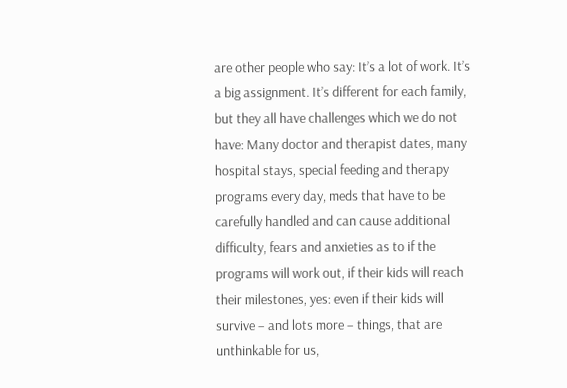are other people who say: It’s a lot of work. It’s a big assignment. It’s different for each family, but they all have challenges which we do not have: Many doctor and therapist dates, many hospital stays, special feeding and therapy programs every day, meds that have to be carefully handled and can cause additional difficulty, fears and anxieties as to if the programs will work out, if their kids will reach their milestones, yes: even if their kids will survive – and lots more – things, that are unthinkable for us,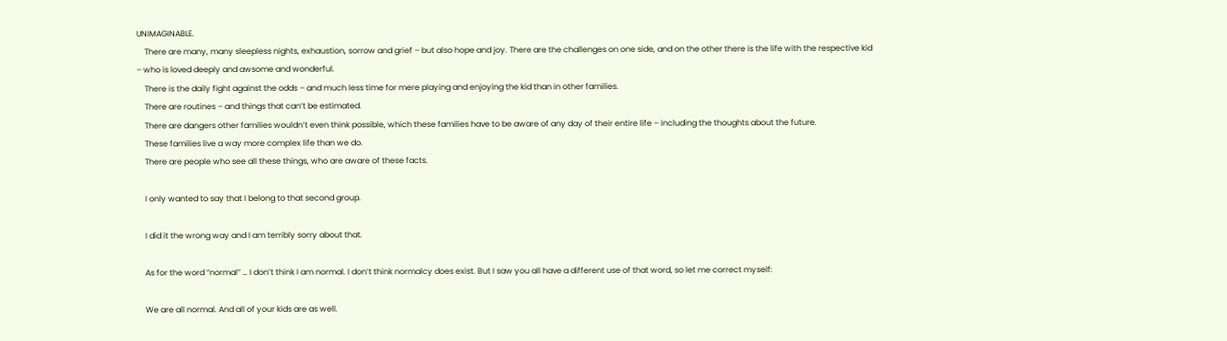UNIMAGINABLE.
    There are many, many sleepless nights, exhaustion, sorrow and grief – but also hope and joy. There are the challenges on one side, and on the other there is the life with the respective kid – who is loved deeply and awsome and wonderful.
    There is the daily fight against the odds – and much less time for mere playing and enjoying the kid than in other families.
    There are routines – and things that can’t be estimated.
    There are dangers other families wouldn’t even think possible, which these families have to be aware of any day of their entire life – including the thoughts about the future.
    These families live a way more complex life than we do.
    There are people who see all these things, who are aware of these facts.

    I only wanted to say that I belong to that second group.

    I did it the wrong way and I am terribly sorry about that.

    As for the word “normal” … I don’t think I am normal. I don’t think normalcy does exist. But I saw you all have a different use of that word, so let me correct myself:

    We are all normal. And all of your kids are as well.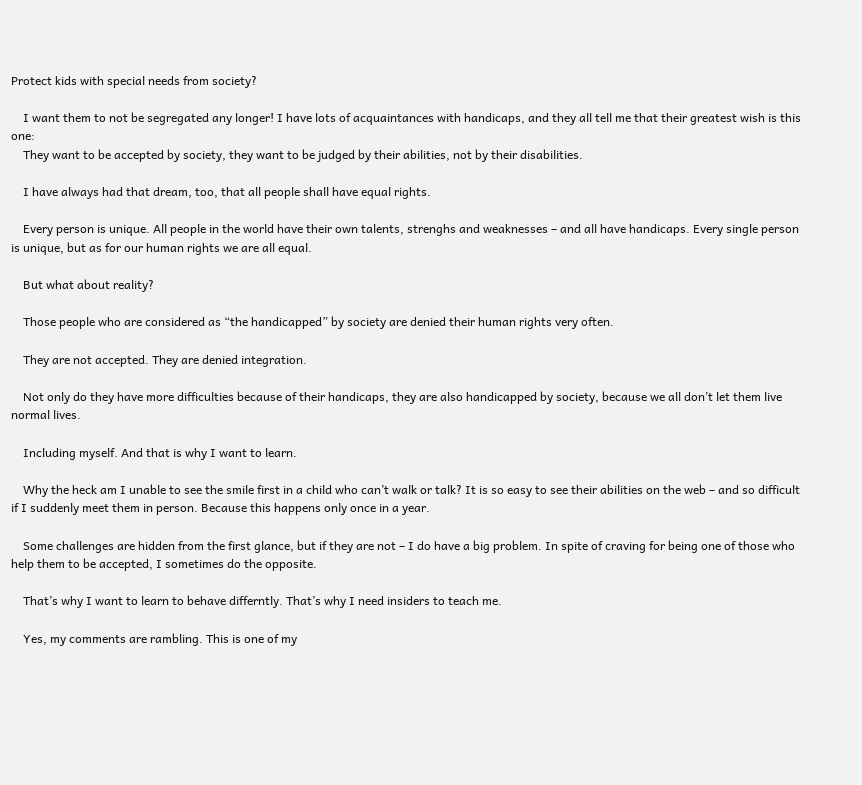Protect kids with special needs from society?

    I want them to not be segregated any longer! I have lots of acquaintances with handicaps, and they all tell me that their greatest wish is this one:
    They want to be accepted by society, they want to be judged by their abilities, not by their disabilities.

    I have always had that dream, too, that all people shall have equal rights.

    Every person is unique. All people in the world have their own talents, strenghs and weaknesses – and all have handicaps. Every single person is unique, but as for our human rights we are all equal.

    But what about reality?

    Those people who are considered as “the handicapped” by society are denied their human rights very often.

    They are not accepted. They are denied integration.

    Not only do they have more difficulties because of their handicaps, they are also handicapped by society, because we all don’t let them live normal lives.

    Including myself. And that is why I want to learn.

    Why the heck am I unable to see the smile first in a child who can’t walk or talk? It is so easy to see their abilities on the web – and so difficult if I suddenly meet them in person. Because this happens only once in a year.

    Some challenges are hidden from the first glance, but if they are not – I do have a big problem. In spite of craving for being one of those who help them to be accepted, I sometimes do the opposite.

    That’s why I want to learn to behave differntly. That’s why I need insiders to teach me.

    Yes, my comments are rambling. This is one of my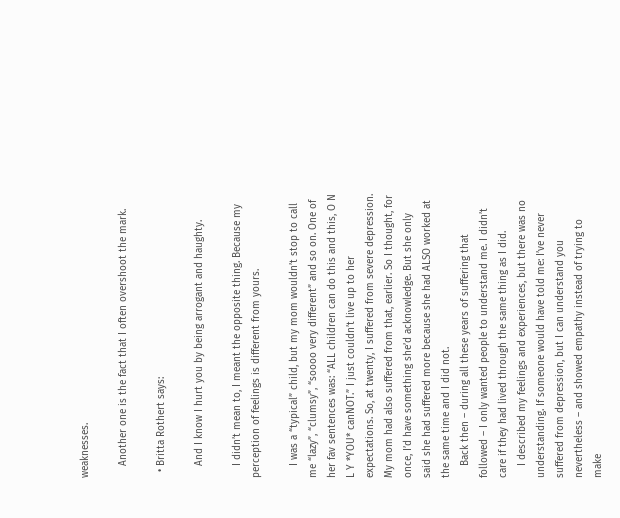weaknesses.

    Another one is the fact that I often overshoot the mark.

  • Britta Rothert says:

    And I know I hurt you by being arrogant and haughty.

    I didn’t mean to, I meant the opposite thing. Because my perception of feelings is different from yours.

    I was a “typical” child, but my mom wouldn’t stop to call me “lazy”, “clumsy”, “soooo very different” and so on. One of her fav sentences was: “ALL children can do this and this, O N L Y *YOU* canNOT.” I just couldn’t live up to her expectations. So, at twenty, I suffered from severe depression. My mom had also suffered from that, earlier. So I thought, for once, I’d have something she’d acknowledge. But she only said she had suffered more because she had ALSO worked at the same time and I did not.
    Back then – during all these years of suffering that followed – I only wanted people to understand me. I didn’t care if they had lived through the same thing as I did.
    I described my feelings and experiences, but there was no understanding. If someone would have told me: I’ve never suffered from depression, but I can understand you nevertheless – and showed empathy instead of trying to make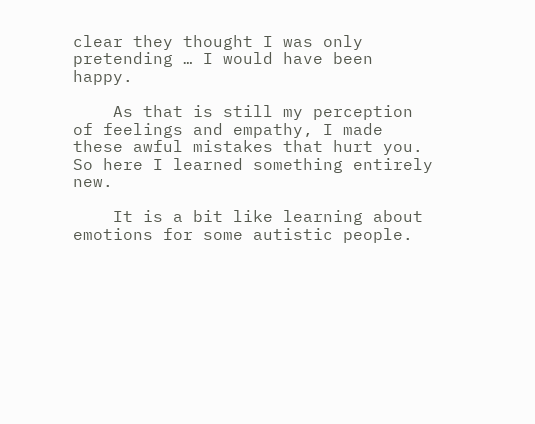clear they thought I was only pretending … I would have been happy.

    As that is still my perception of feelings and empathy, I made these awful mistakes that hurt you. So here I learned something entirely new.

    It is a bit like learning about emotions for some autistic people.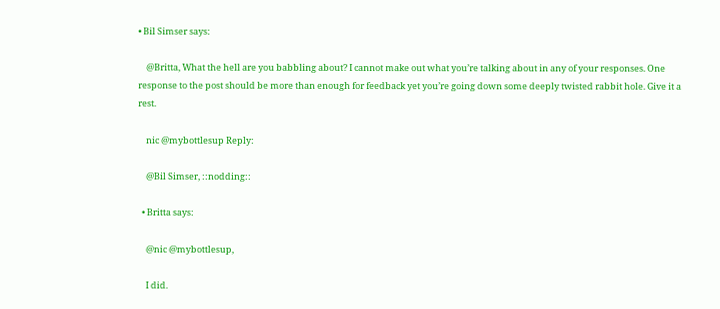• Bil Simser says:

    @Britta, What the hell are you babbling about? I cannot make out what you’re talking about in any of your responses. One response to the post should be more than enough for feedback yet you’re going down some deeply twisted rabbit hole. Give it a rest.

    nic @mybottlesup Reply:

    @Bil Simser, ::nodding::

  • Britta says:

    @nic @mybottlesup,

    I did.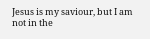Jesus is my saviour, but I am not in the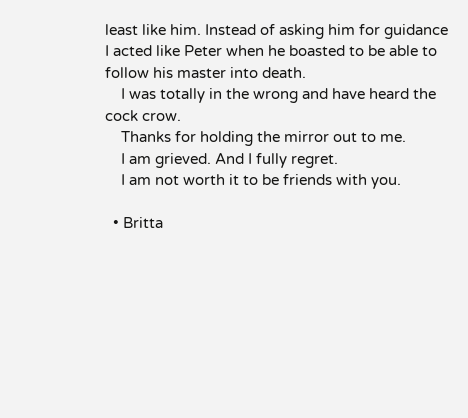least like him. Instead of asking him for guidance I acted like Peter when he boasted to be able to follow his master into death.
    I was totally in the wrong and have heard the cock crow.
    Thanks for holding the mirror out to me.
    I am grieved. And I fully regret.
    I am not worth it to be friends with you.

  • Britta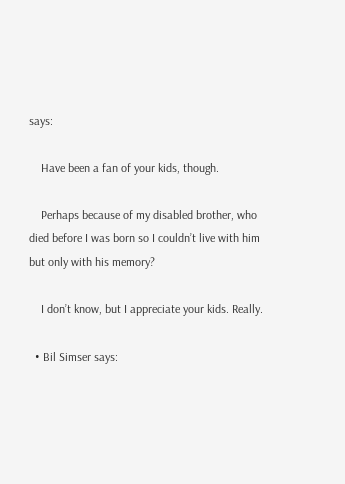says:

    Have been a fan of your kids, though.

    Perhaps because of my disabled brother, who died before I was born so I couldn’t live with him but only with his memory?

    I don’t know, but I appreciate your kids. Really.

  • Bil Simser says: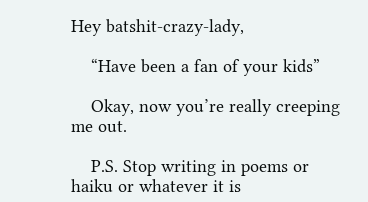Hey batshit-crazy-lady,

    “Have been a fan of your kids”

    Okay, now you’re really creeping me out.

    P.S. Stop writing in poems or haiku or whatever it is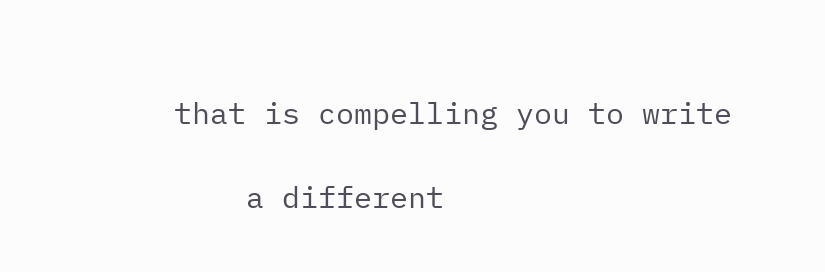that is compelling you to write

    a different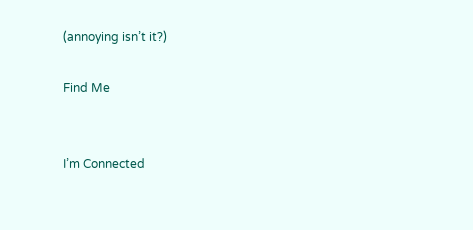(annoying isn’t it?)

Find Me


I’m Connected